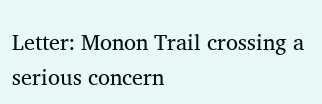Letter: Monon Trail crossing a serious concern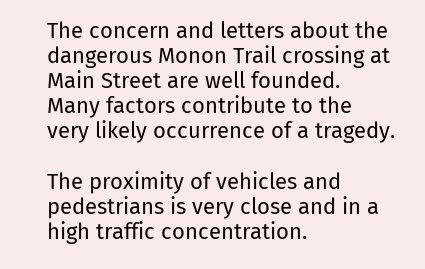The concern and letters about the dangerous Monon Trail crossing at Main Street are well founded. Many factors contribute to the very likely occurrence of a tragedy.

The proximity of vehicles and pedestrians is very close and in a high traffic concentration.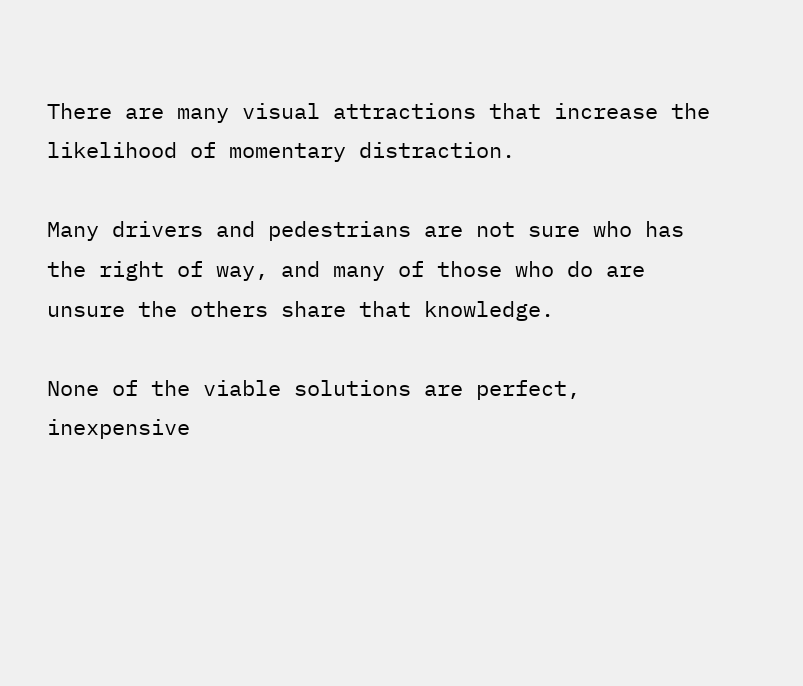There are many visual attractions that increase the likelihood of momentary distraction.

Many drivers and pedestrians are not sure who has the right of way, and many of those who do are unsure the others share that knowledge.

None of the viable solutions are perfect, inexpensive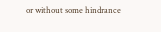or without some hindrance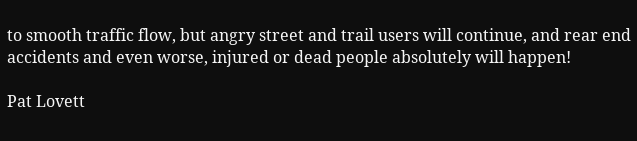to smooth traffic flow, but angry street and trail users will continue, and rear end accidents and even worse, injured or dead people absolutely will happen!

Pat Lovett